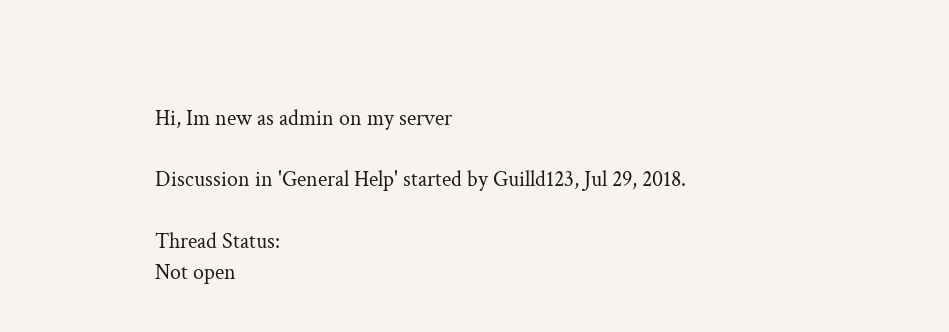Hi, Im new as admin on my server

Discussion in 'General Help' started by Guilld123, Jul 29, 2018.

Thread Status:
Not open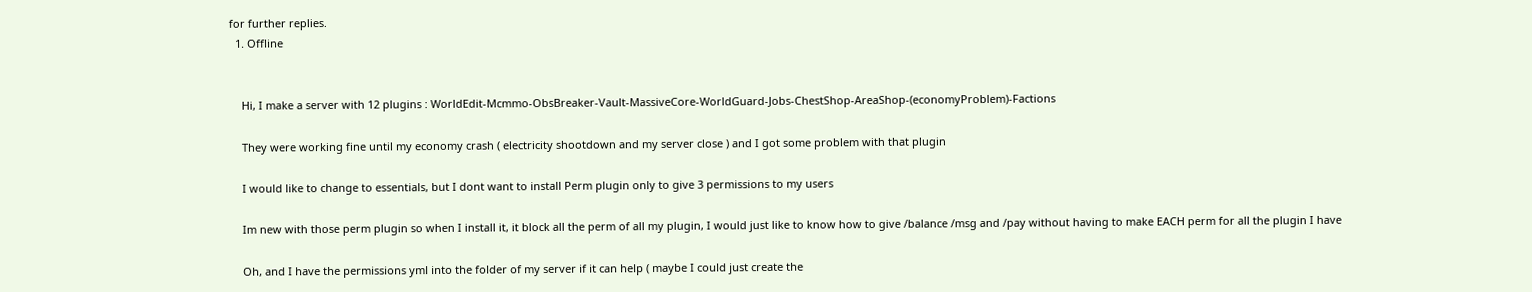for further replies.
  1. Offline


    Hi, I make a server with 12 plugins : WorldEdit-Mcmmo-ObsBreaker-Vault-MassiveCore-WorldGuard-Jobs-ChestShop-AreaShop-(economyProblem)-Factions

    They were working fine until my economy crash ( electricity shootdown and my server close ) and I got some problem with that plugin

    I would like to change to essentials, but I dont want to install Perm plugin only to give 3 permissions to my users

    Im new with those perm plugin so when I install it, it block all the perm of all my plugin, I would just like to know how to give /balance /msg and /pay without having to make EACH perm for all the plugin I have

    Oh, and I have the permissions yml into the folder of my server if it can help ( maybe I could just create the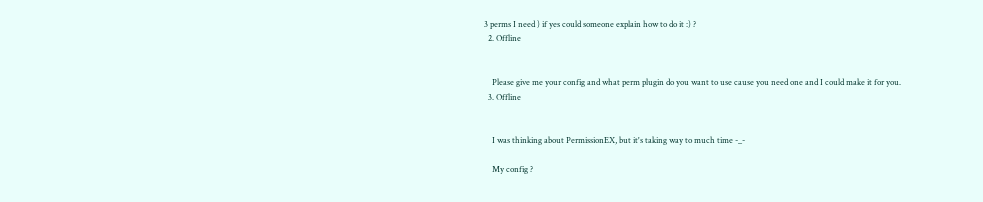3 perms I need ) if yes could someone explain how to do it :) ?
  2. Offline


    Please give me your config and what perm plugin do you want to use cause you need one and I could make it for you.
  3. Offline


    I was thinking about PermissionEX, but it's taking way to much time -_-

    My config ?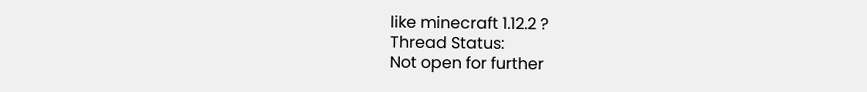like minecraft 1.12.2 ?
Thread Status:
Not open for further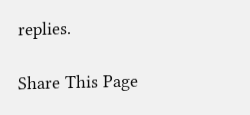replies.

Share This Page